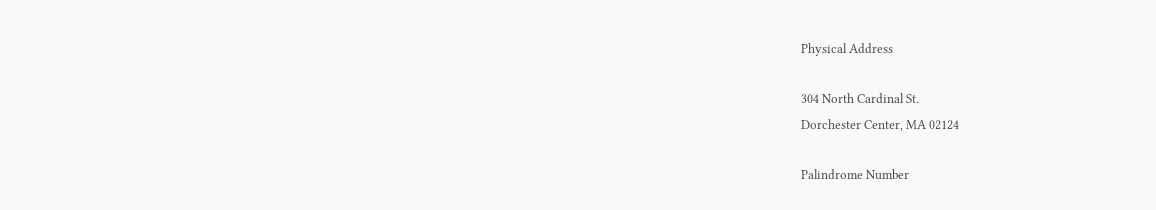Physical Address

304 North Cardinal St.
Dorchester Center, MA 02124

Palindrome Number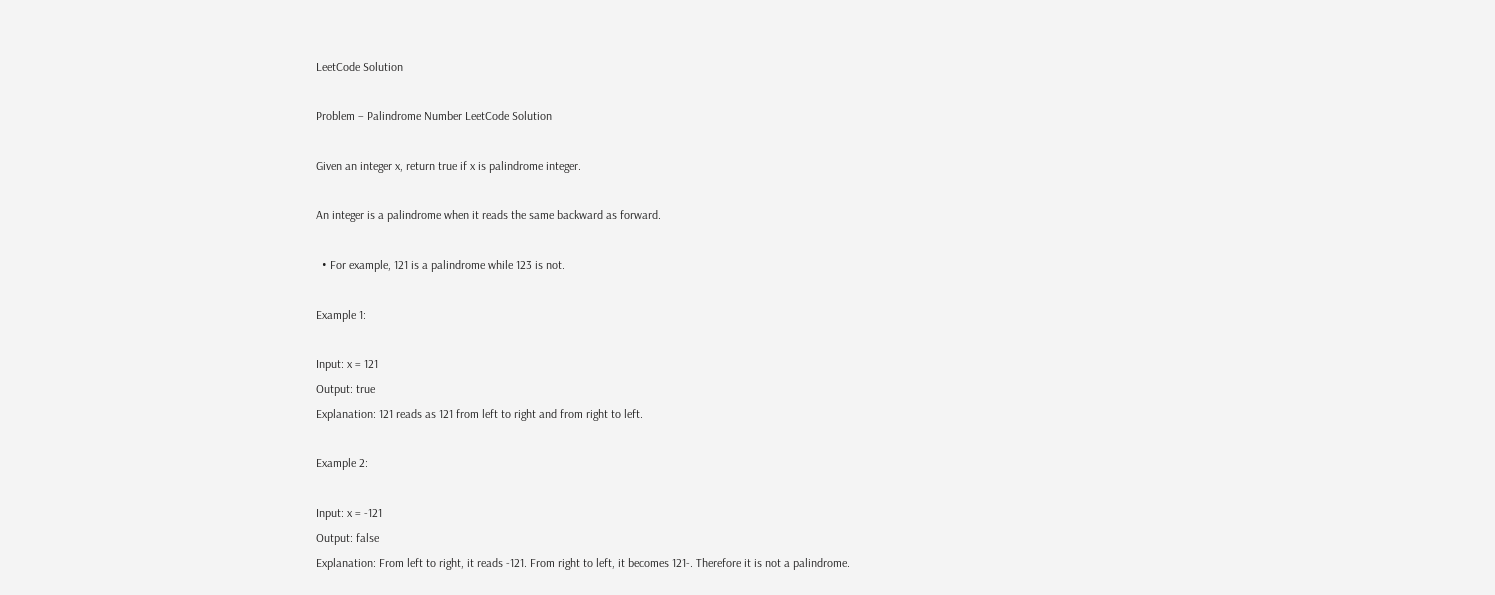LeetCode Solution

Problem – Palindrome Number LeetCode Solution

Given an integer x, return true if x is palindrome integer.

An integer is a palindrome when it reads the same backward as forward.

  • For example, 121 is a palindrome while 123 is not.

Example 1:

Input: x = 121
Output: true
Explanation: 121 reads as 121 from left to right and from right to left.

Example 2:

Input: x = -121
Output: false
Explanation: From left to right, it reads -121. From right to left, it becomes 121-. Therefore it is not a palindrome.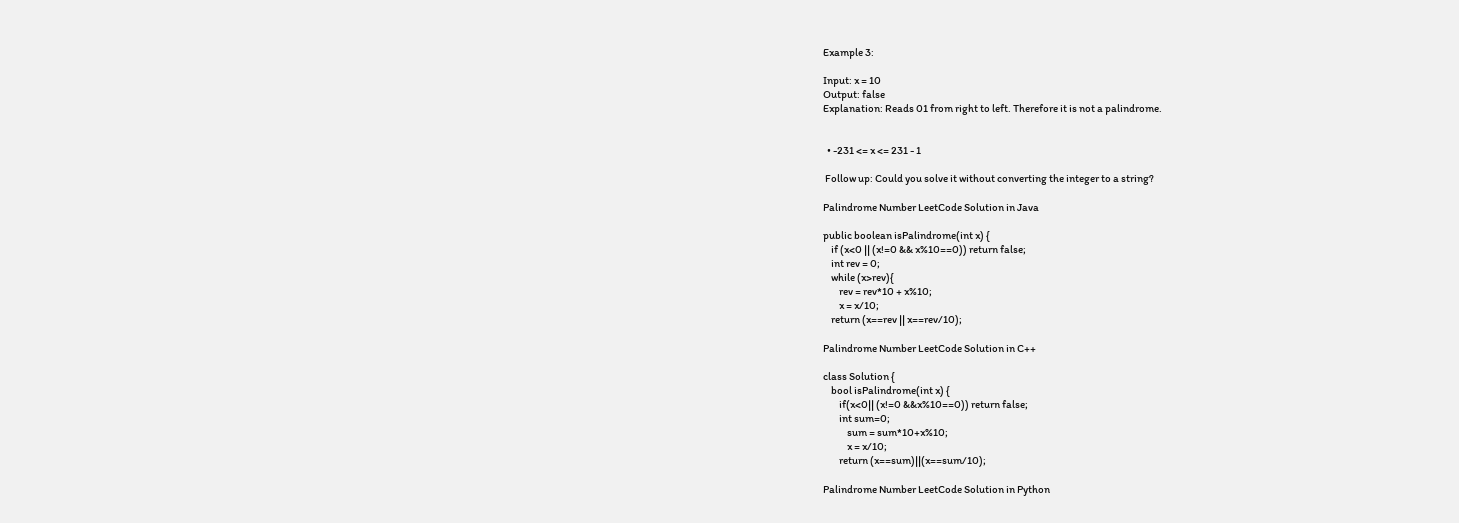Example 3:

Input: x = 10
Output: false
Explanation: Reads 01 from right to left. Therefore it is not a palindrome.


  • -231 <= x <= 231 - 1

 Follow up: Could you solve it without converting the integer to a string?

Palindrome Number LeetCode Solution in Java

public boolean isPalindrome(int x) {
    if (x<0 || (x!=0 && x%10==0)) return false;
    int rev = 0;
    while (x>rev){
        rev = rev*10 + x%10;
        x = x/10;
    return (x==rev || x==rev/10);

Palindrome Number LeetCode Solution in C++

class Solution {
    bool isPalindrome(int x) {
        if(x<0|| (x!=0 &&x%10==0)) return false;
        int sum=0;
            sum = sum*10+x%10;
            x = x/10;
        return (x==sum)||(x==sum/10);

Palindrome Number LeetCode Solution in Python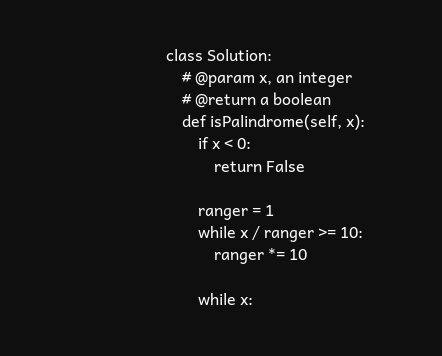class Solution:
    # @param x, an integer
    # @return a boolean
    def isPalindrome(self, x):
        if x < 0:
            return False

        ranger = 1
        while x / ranger >= 10:
            ranger *= 10

        while x: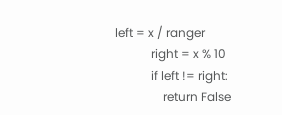left = x / ranger
            right = x % 10
            if left != right:
                return False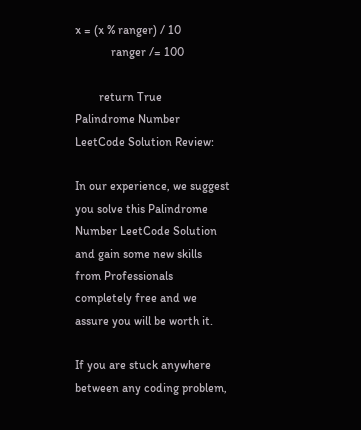x = (x % ranger) / 10
            ranger /= 100

        return True
Palindrome Number LeetCode Solution Review:

In our experience, we suggest you solve this Palindrome Number LeetCode Solution and gain some new skills from Professionals completely free and we assure you will be worth it.

If you are stuck anywhere between any coding problem,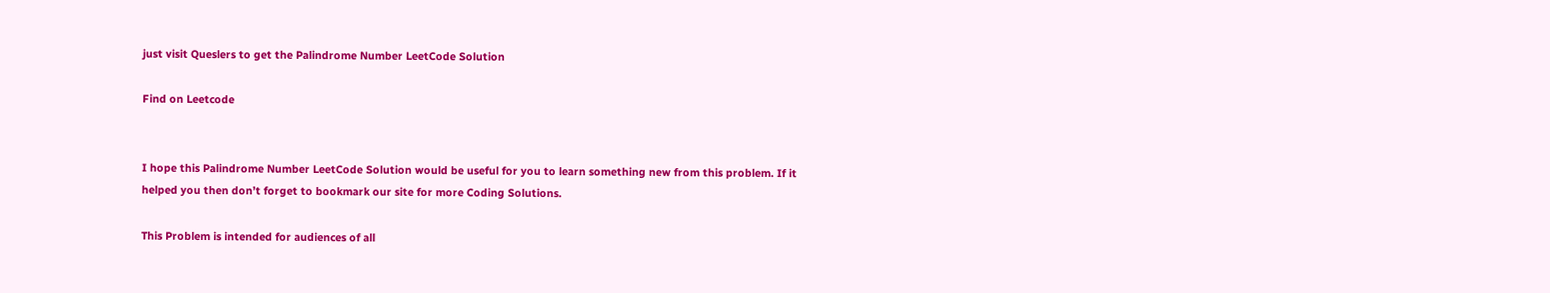just visit Queslers to get the Palindrome Number LeetCode Solution

Find on Leetcode


I hope this Palindrome Number LeetCode Solution would be useful for you to learn something new from this problem. If it helped you then don’t forget to bookmark our site for more Coding Solutions.

This Problem is intended for audiences of all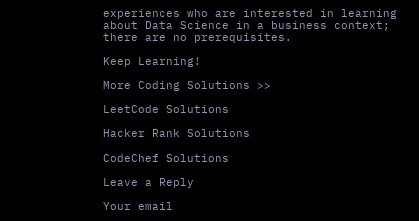experiences who are interested in learning about Data Science in a business context; there are no prerequisites.

Keep Learning!

More Coding Solutions >>

LeetCode Solutions

Hacker Rank Solutions

CodeChef Solutions

Leave a Reply

Your email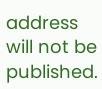address will not be published.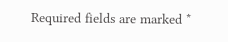Required fields are marked *